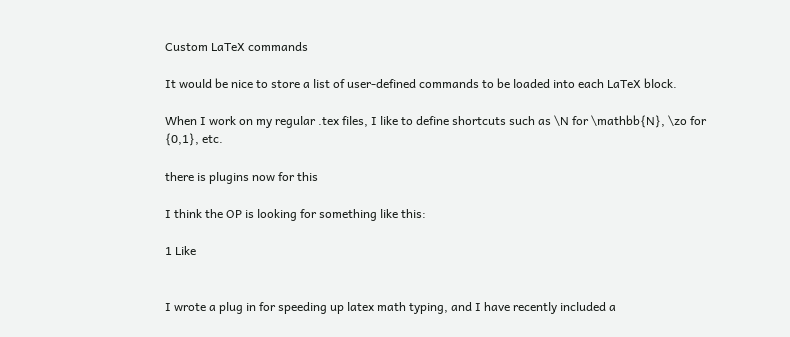Custom LaTeX commands

It would be nice to store a list of user-defined commands to be loaded into each LaTeX block.

When I work on my regular .tex files, I like to define shortcuts such as \N for \mathbb{N}, \zo for {0,1}, etc.

there is plugins now for this

I think the OP is looking for something like this:

1 Like


I wrote a plug in for speeding up latex math typing, and I have recently included a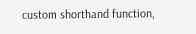custom shorthand function,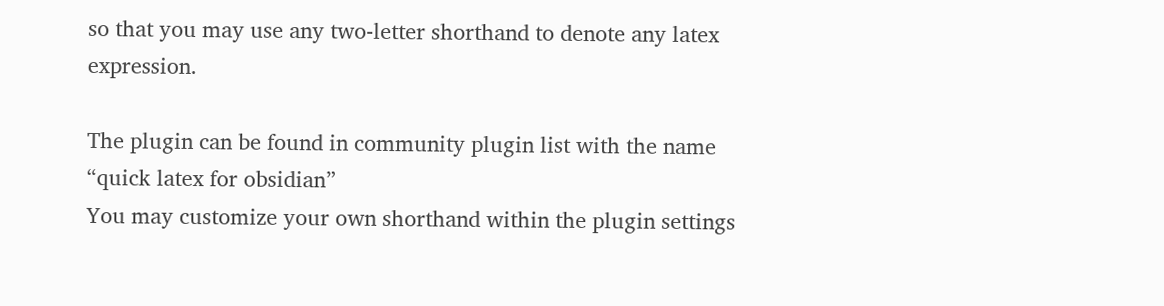so that you may use any two-letter shorthand to denote any latex expression.

The plugin can be found in community plugin list with the name “quick latex for obsidian”
You may customize your own shorthand within the plugin settings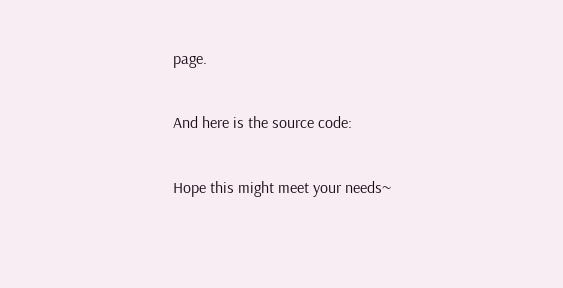page.

And here is the source code:

Hope this might meet your needs~